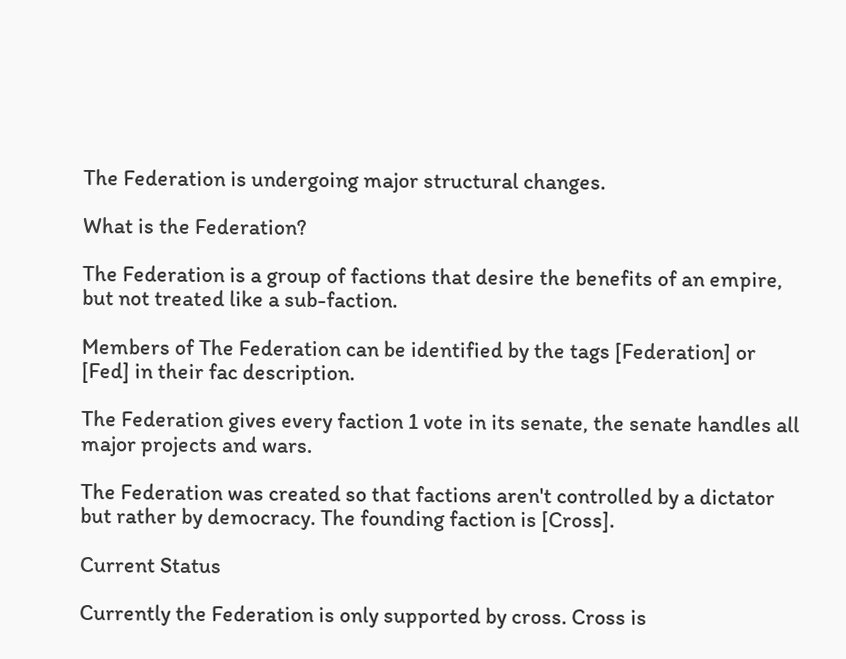The Federation is undergoing major structural changes.

What is the Federation?

The Federation is a group of factions that desire the benefits of an empire, but not treated like a sub-faction.

Members of The Federation can be identified by the tags [Federation] or [Fed] in their fac description.

The Federation gives every faction 1 vote in its senate, the senate handles all major projects and wars.

The Federation was created so that factions aren't controlled by a dictator but rather by democracy. The founding faction is [Cross].

Current Status

Currently the Federation is only supported by cross. Cross is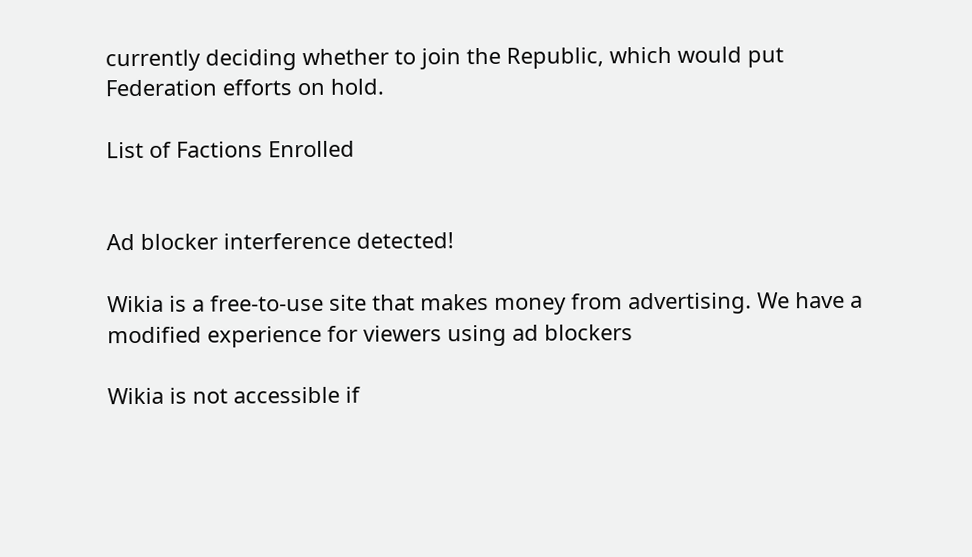currently deciding whether to join the Republic, which would put Federation efforts on hold.

List of Factions Enrolled


Ad blocker interference detected!

Wikia is a free-to-use site that makes money from advertising. We have a modified experience for viewers using ad blockers

Wikia is not accessible if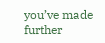you’ve made further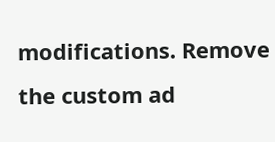modifications. Remove the custom ad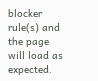blocker rule(s) and the page will load as expected.